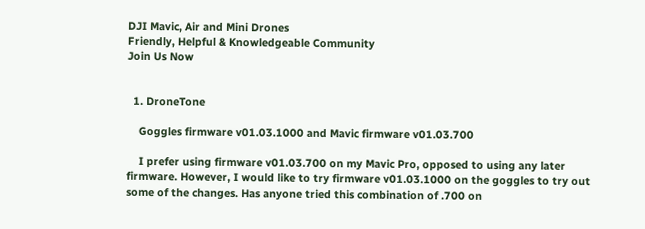DJI Mavic, Air and Mini Drones
Friendly, Helpful & Knowledgeable Community
Join Us Now


  1. DroneTone

    Goggles firmware v01.03.1000 and Mavic firmware v01.03.700

    I prefer using firmware v01.03.700 on my Mavic Pro, opposed to using any later firmware. However, I would like to try firmware v01.03.1000 on the goggles to try out some of the changes. Has anyone tried this combination of .700 on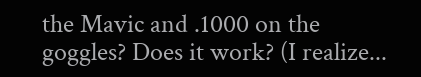the Mavic and .1000 on the goggles? Does it work? (I realize...